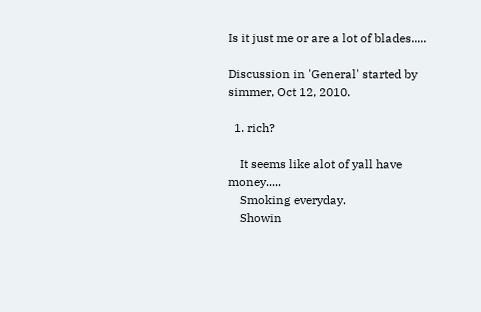Is it just me or are a lot of blades.....

Discussion in 'General' started by simmer, Oct 12, 2010.

  1. rich?

    It seems like alot of yall have money.....
    Smoking everyday.
    Showin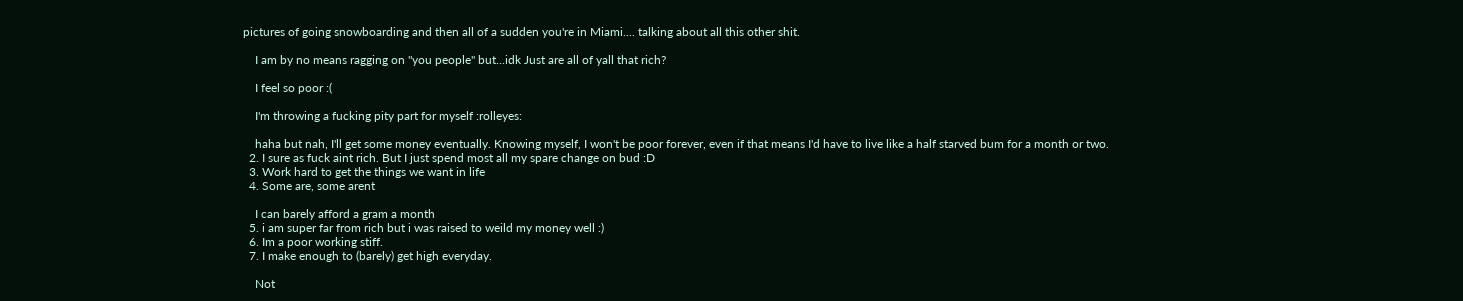pictures of going snowboarding and then all of a sudden you're in Miami.... talking about all this other shit.

    I am by no means ragging on "you people" but...idk Just are all of yall that rich?

    I feel so poor :(

    I'm throwing a fucking pity part for myself :rolleyes:

    haha but nah, I'll get some money eventually. Knowing myself, I won't be poor forever, even if that means I'd have to live like a half starved bum for a month or two.
  2. I sure as fuck aint rich. But I just spend most all my spare change on bud :D
  3. Work hard to get the things we want in life
  4. Some are, some arent

    I can barely afford a gram a month
  5. i am super far from rich but i was raised to weild my money well :)
  6. Im a poor working stiff.
  7. I make enough to (barely) get high everyday.

    Not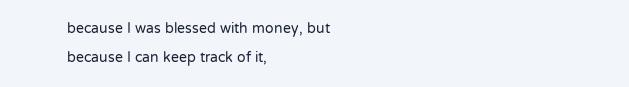because I was blessed with money, but because I can keep track of it,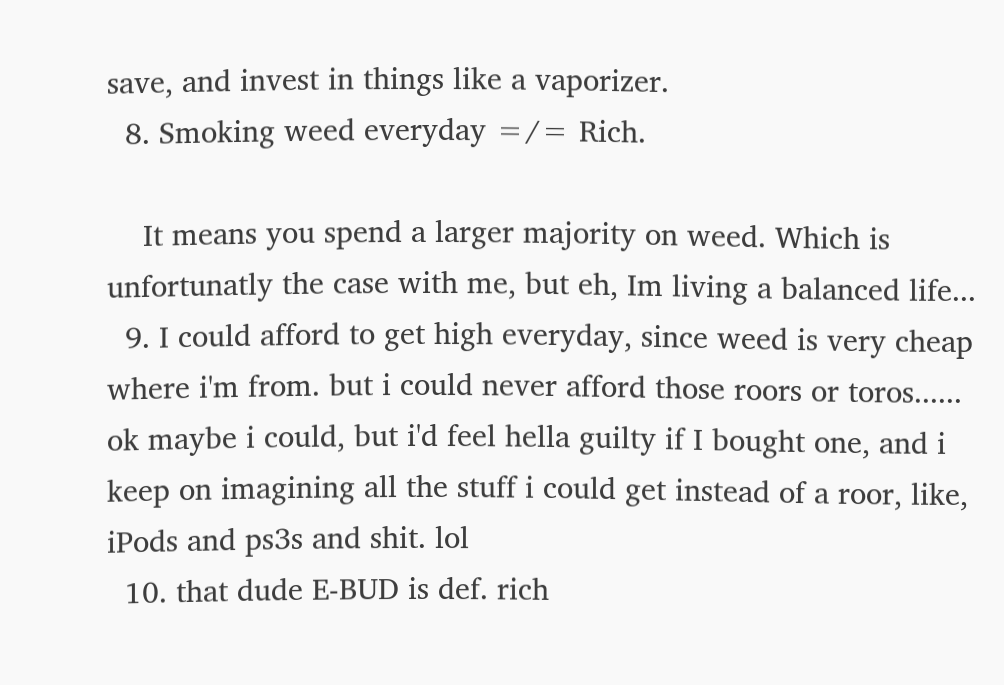save, and invest in things like a vaporizer.
  8. Smoking weed everyday =/= Rich.

    It means you spend a larger majority on weed. Which is unfortunatly the case with me, but eh, Im living a balanced life...
  9. I could afford to get high everyday, since weed is very cheap where i'm from. but i could never afford those roors or toros...... ok maybe i could, but i'd feel hella guilty if I bought one, and i keep on imagining all the stuff i could get instead of a roor, like, iPods and ps3s and shit. lol
  10. that dude E-BUD is def. rich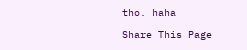tho. haha

Share This Page